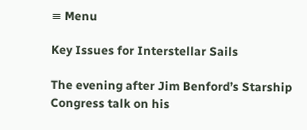≡ Menu

Key Issues for Interstellar Sails

The evening after Jim Benford’s Starship Congress talk on his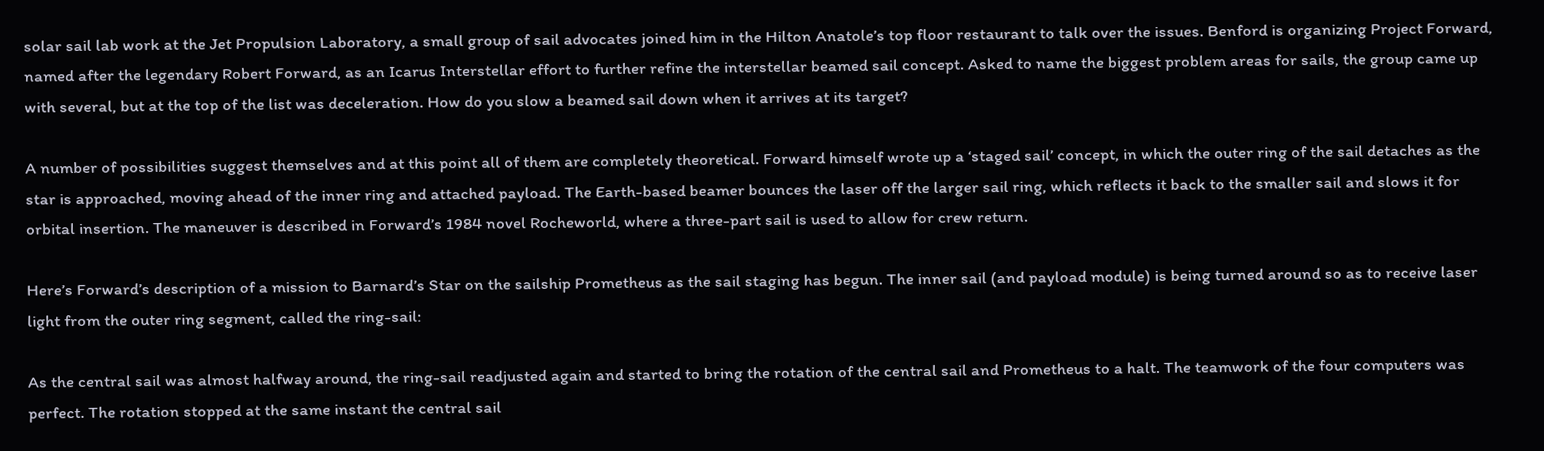solar sail lab work at the Jet Propulsion Laboratory, a small group of sail advocates joined him in the Hilton Anatole’s top floor restaurant to talk over the issues. Benford is organizing Project Forward, named after the legendary Robert Forward, as an Icarus Interstellar effort to further refine the interstellar beamed sail concept. Asked to name the biggest problem areas for sails, the group came up with several, but at the top of the list was deceleration. How do you slow a beamed sail down when it arrives at its target?

A number of possibilities suggest themselves and at this point all of them are completely theoretical. Forward himself wrote up a ‘staged sail’ concept, in which the outer ring of the sail detaches as the star is approached, moving ahead of the inner ring and attached payload. The Earth-based beamer bounces the laser off the larger sail ring, which reflects it back to the smaller sail and slows it for orbital insertion. The maneuver is described in Forward’s 1984 novel Rocheworld, where a three-part sail is used to allow for crew return.

Here’s Forward’s description of a mission to Barnard’s Star on the sailship Prometheus as the sail staging has begun. The inner sail (and payload module) is being turned around so as to receive laser light from the outer ring segment, called the ring-sail:

As the central sail was almost halfway around, the ring-sail readjusted again and started to bring the rotation of the central sail and Prometheus to a halt. The teamwork of the four computers was perfect. The rotation stopped at the same instant the central sail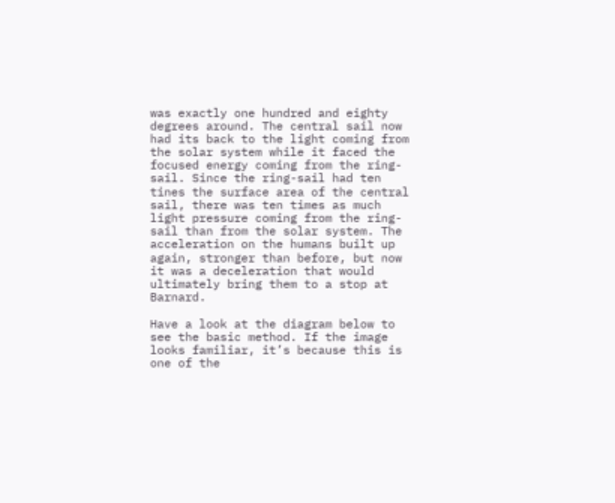was exactly one hundred and eighty degrees around. The central sail now had its back to the light coming from the solar system while it faced the focused energy coming from the ring-sail. Since the ring-sail had ten tines the surface area of the central sail, there was ten times as much light pressure coming from the ring-sail than from the solar system. The acceleration on the humans built up again, stronger than before, but now it was a deceleration that would ultimately bring them to a stop at Barnard.

Have a look at the diagram below to see the basic method. If the image looks familiar, it’s because this is one of the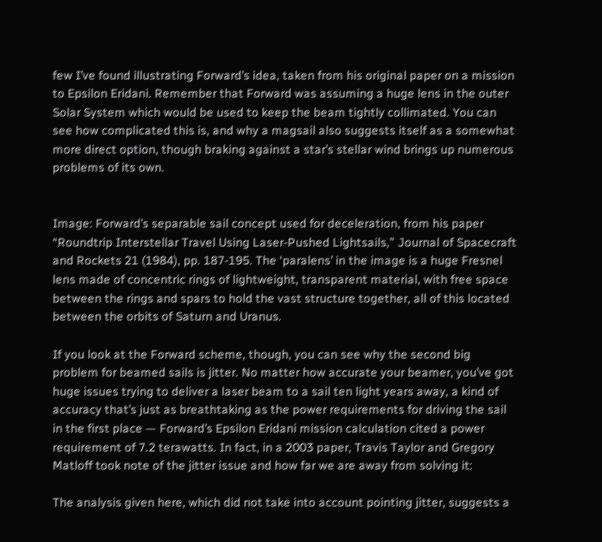few I’ve found illustrating Forward’s idea, taken from his original paper on a mission to Epsilon Eridani. Remember that Forward was assuming a huge lens in the outer Solar System which would be used to keep the beam tightly collimated. You can see how complicated this is, and why a magsail also suggests itself as a somewhat more direct option, though braking against a star’s stellar wind brings up numerous problems of its own.


Image: Forward’s separable sail concept used for deceleration, from his paper “Roundtrip Interstellar Travel Using Laser-Pushed Lightsails,” Journal of Spacecraft and Rockets 21 (1984), pp. 187-195. The ‘paralens’ in the image is a huge Fresnel lens made of concentric rings of lightweight, transparent material, with free space between the rings and spars to hold the vast structure together, all of this located between the orbits of Saturn and Uranus.

If you look at the Forward scheme, though, you can see why the second big problem for beamed sails is jitter. No matter how accurate your beamer, you’ve got huge issues trying to deliver a laser beam to a sail ten light years away, a kind of accuracy that’s just as breathtaking as the power requirements for driving the sail in the first place — Forward’s Epsilon Eridani mission calculation cited a power requirement of 7.2 terawatts. In fact, in a 2003 paper, Travis Taylor and Gregory Matloff took note of the jitter issue and how far we are away from solving it:

The analysis given here, which did not take into account pointing jitter, suggests a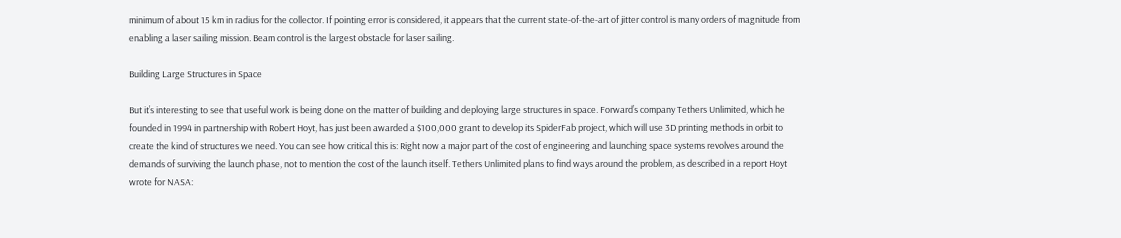minimum of about 15 km in radius for the collector. If pointing error is considered, it appears that the current state-of-the-art of jitter control is many orders of magnitude from enabling a laser sailing mission. Beam control is the largest obstacle for laser sailing.

Building Large Structures in Space

But it’s interesting to see that useful work is being done on the matter of building and deploying large structures in space. Forward’s company Tethers Unlimited, which he founded in 1994 in partnership with Robert Hoyt, has just been awarded a $100,000 grant to develop its SpiderFab project, which will use 3D printing methods in orbit to create the kind of structures we need. You can see how critical this is: Right now a major part of the cost of engineering and launching space systems revolves around the demands of surviving the launch phase, not to mention the cost of the launch itself. Tethers Unlimited plans to find ways around the problem, as described in a report Hoyt wrote for NASA: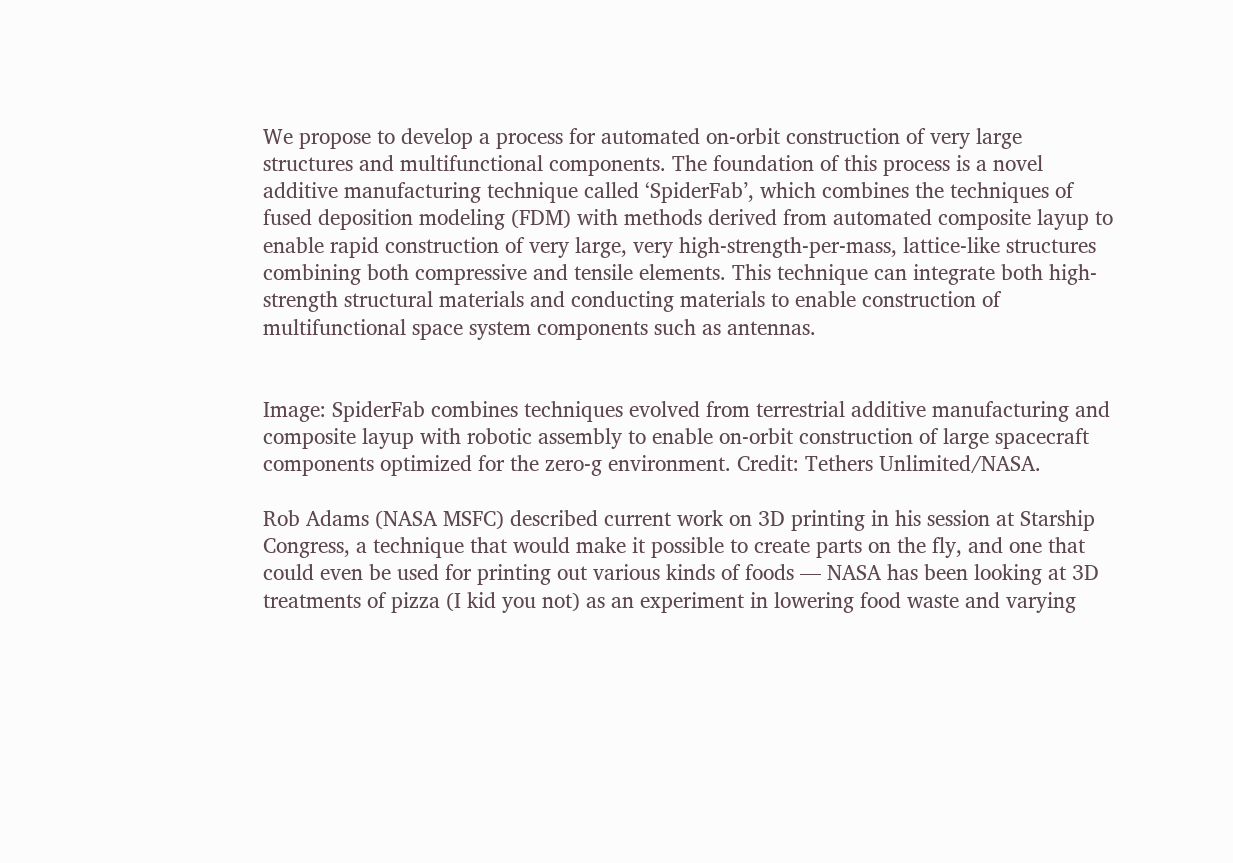We propose to develop a process for automated on-orbit construction of very large structures and multifunctional components. The foundation of this process is a novel additive manufacturing technique called ‘SpiderFab’, which combines the techniques of fused deposition modeling (FDM) with methods derived from automated composite layup to enable rapid construction of very large, very high-strength-per-mass, lattice-like structures combining both compressive and tensile elements. This technique can integrate both high-strength structural materials and conducting materials to enable construction of multifunctional space system components such as antennas.


Image: SpiderFab combines techniques evolved from terrestrial additive manufacturing and composite layup with robotic assembly to enable on-orbit construction of large spacecraft components optimized for the zero-g environment. Credit: Tethers Unlimited/NASA.

Rob Adams (NASA MSFC) described current work on 3D printing in his session at Starship Congress, a technique that would make it possible to create parts on the fly, and one that could even be used for printing out various kinds of foods — NASA has been looking at 3D treatments of pizza (I kid you not) as an experiment in lowering food waste and varying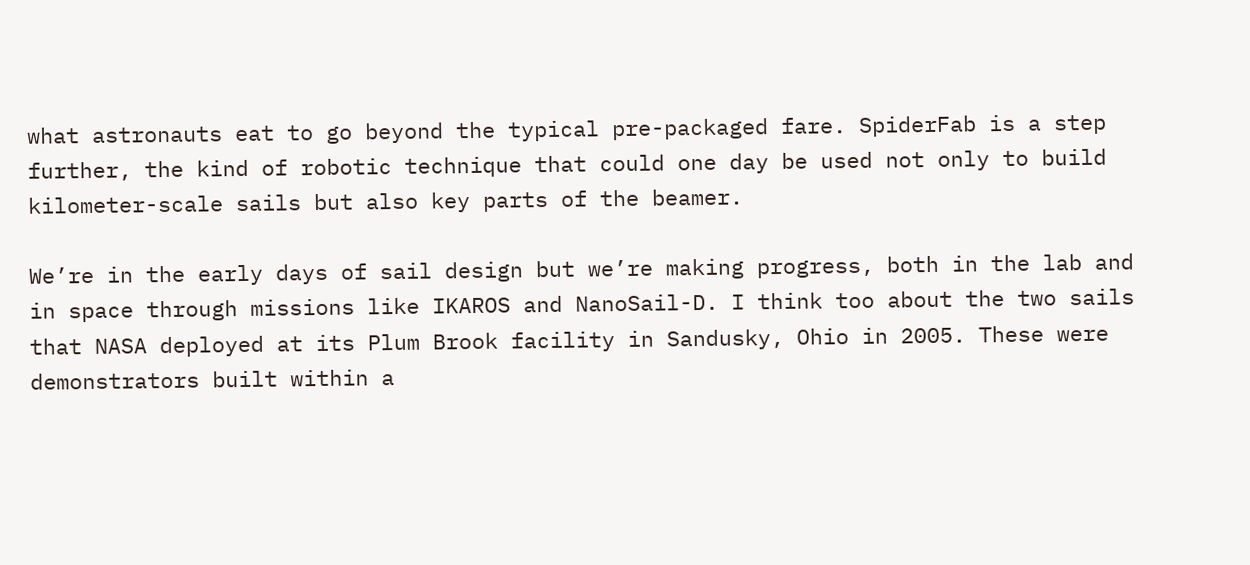what astronauts eat to go beyond the typical pre-packaged fare. SpiderFab is a step further, the kind of robotic technique that could one day be used not only to build kilometer-scale sails but also key parts of the beamer.

We’re in the early days of sail design but we’re making progress, both in the lab and in space through missions like IKAROS and NanoSail-D. I think too about the two sails that NASA deployed at its Plum Brook facility in Sandusky, Ohio in 2005. These were demonstrators built within a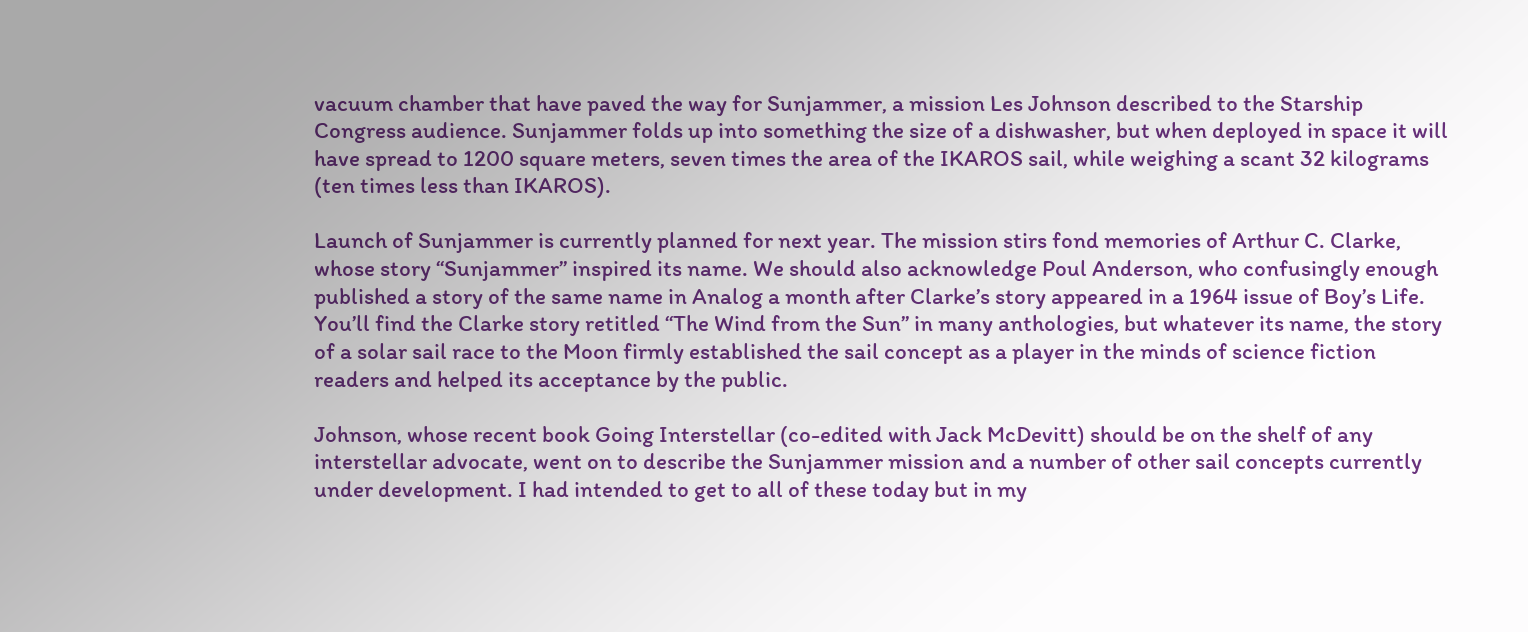vacuum chamber that have paved the way for Sunjammer, a mission Les Johnson described to the Starship Congress audience. Sunjammer folds up into something the size of a dishwasher, but when deployed in space it will have spread to 1200 square meters, seven times the area of the IKAROS sail, while weighing a scant 32 kilograms (ten times less than IKAROS).

Launch of Sunjammer is currently planned for next year. The mission stirs fond memories of Arthur C. Clarke, whose story “Sunjammer” inspired its name. We should also acknowledge Poul Anderson, who confusingly enough published a story of the same name in Analog a month after Clarke’s story appeared in a 1964 issue of Boy’s Life. You’ll find the Clarke story retitled “The Wind from the Sun” in many anthologies, but whatever its name, the story of a solar sail race to the Moon firmly established the sail concept as a player in the minds of science fiction readers and helped its acceptance by the public.

Johnson, whose recent book Going Interstellar (co-edited with Jack McDevitt) should be on the shelf of any interstellar advocate, went on to describe the Sunjammer mission and a number of other sail concepts currently under development. I had intended to get to all of these today but in my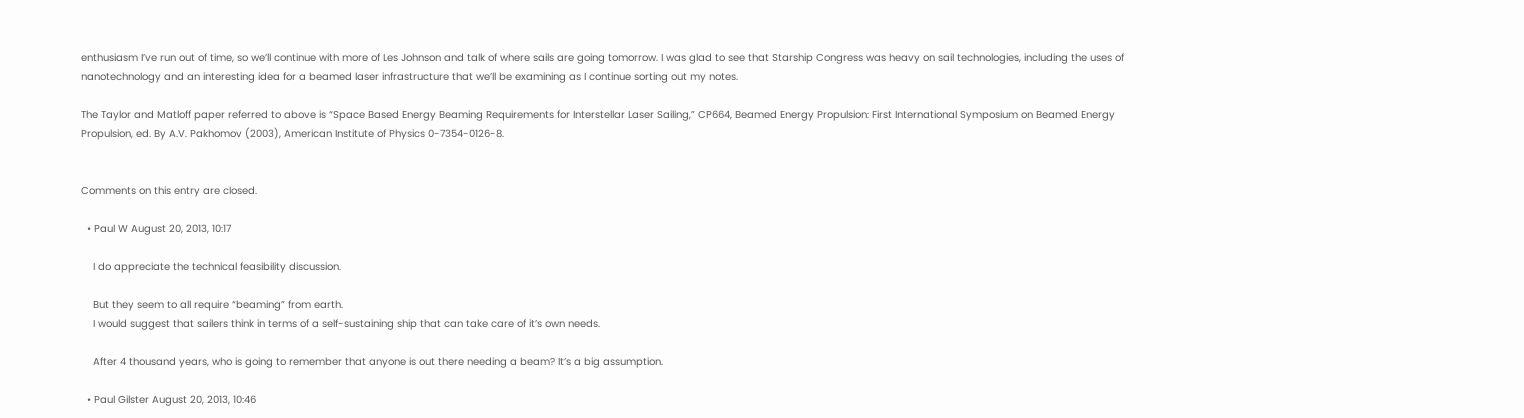enthusiasm I’ve run out of time, so we’ll continue with more of Les Johnson and talk of where sails are going tomorrow. I was glad to see that Starship Congress was heavy on sail technologies, including the uses of nanotechnology and an interesting idea for a beamed laser infrastructure that we’ll be examining as I continue sorting out my notes.

The Taylor and Matloff paper referred to above is “Space Based Energy Beaming Requirements for Interstellar Laser Sailing,” CP664, Beamed Energy Propulsion: First International Symposium on Beamed Energy Propulsion, ed. By A.V. Pakhomov (2003), American Institute of Physics 0-7354-0126-8.


Comments on this entry are closed.

  • Paul W August 20, 2013, 10:17

    I do appreciate the technical feasibility discussion.

    But they seem to all require “beaming” from earth.
    I would suggest that sailers think in terms of a self-sustaining ship that can take care of it’s own needs.

    After 4 thousand years, who is going to remember that anyone is out there needing a beam? It’s a big assumption.

  • Paul Gilster August 20, 2013, 10:46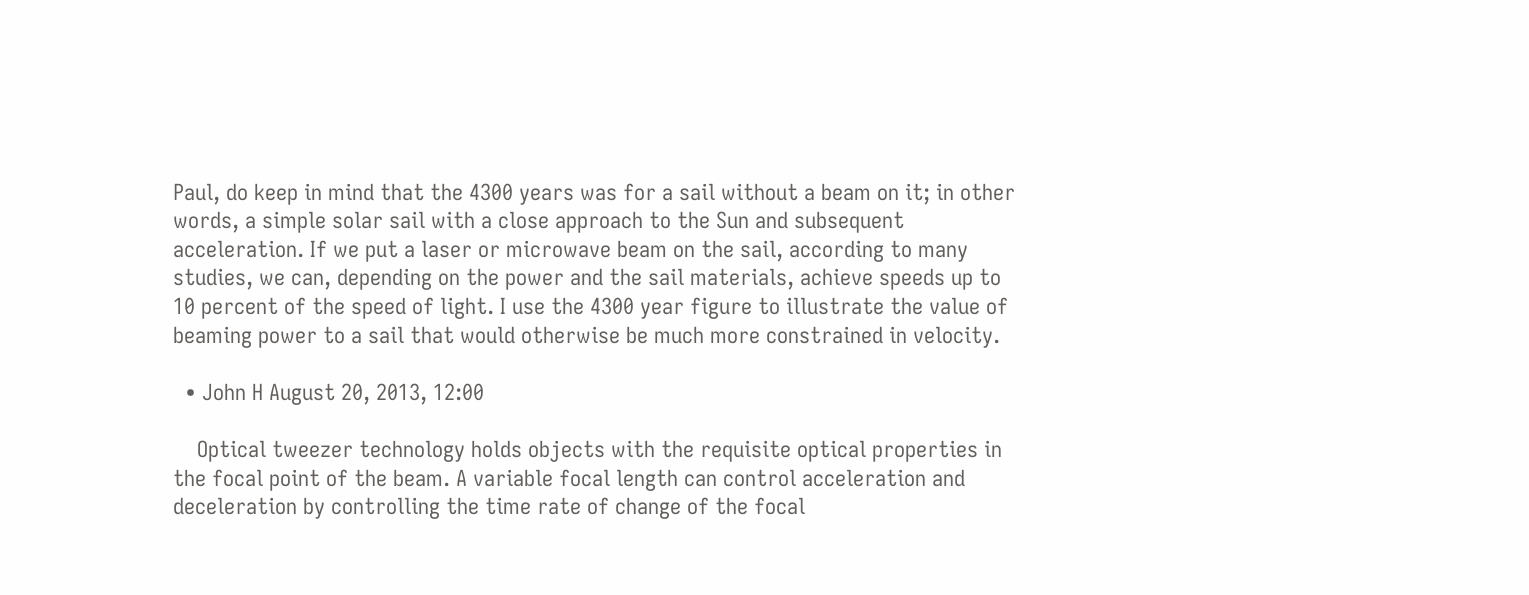Paul, do keep in mind that the 4300 years was for a sail without a beam on it; in other words, a simple solar sail with a close approach to the Sun and subsequent acceleration. If we put a laser or microwave beam on the sail, according to many studies, we can, depending on the power and the sail materials, achieve speeds up to 10 percent of the speed of light. I use the 4300 year figure to illustrate the value of beaming power to a sail that would otherwise be much more constrained in velocity.

  • John H August 20, 2013, 12:00

    Optical tweezer technology holds objects with the requisite optical properties in the focal point of the beam. A variable focal length can control acceleration and deceleration by controlling the time rate of change of the focal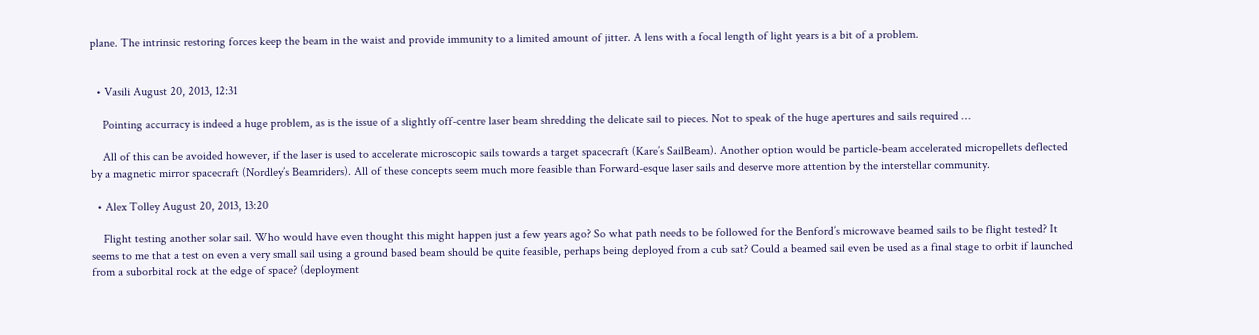plane. The intrinsic restoring forces keep the beam in the waist and provide immunity to a limited amount of jitter. A lens with a focal length of light years is a bit of a problem.


  • Vasili August 20, 2013, 12:31

    Pointing accurracy is indeed a huge problem, as is the issue of a slightly off-centre laser beam shredding the delicate sail to pieces. Not to speak of the huge apertures and sails required …

    All of this can be avoided however, if the laser is used to accelerate microscopic sails towards a target spacecraft (Kare’s SailBeam). Another option would be particle-beam accelerated micropellets deflected by a magnetic mirror spacecraft (Nordley’s Beamriders). All of these concepts seem much more feasible than Forward-esque laser sails and deserve more attention by the interstellar community.

  • Alex Tolley August 20, 2013, 13:20

    Flight testing another solar sail. Who would have even thought this might happen just a few years ago? So what path needs to be followed for the Benford’s microwave beamed sails to be flight tested? It seems to me that a test on even a very small sail using a ground based beam should be quite feasible, perhaps being deployed from a cub sat? Could a beamed sail even be used as a final stage to orbit if launched from a suborbital rock at the edge of space? (deployment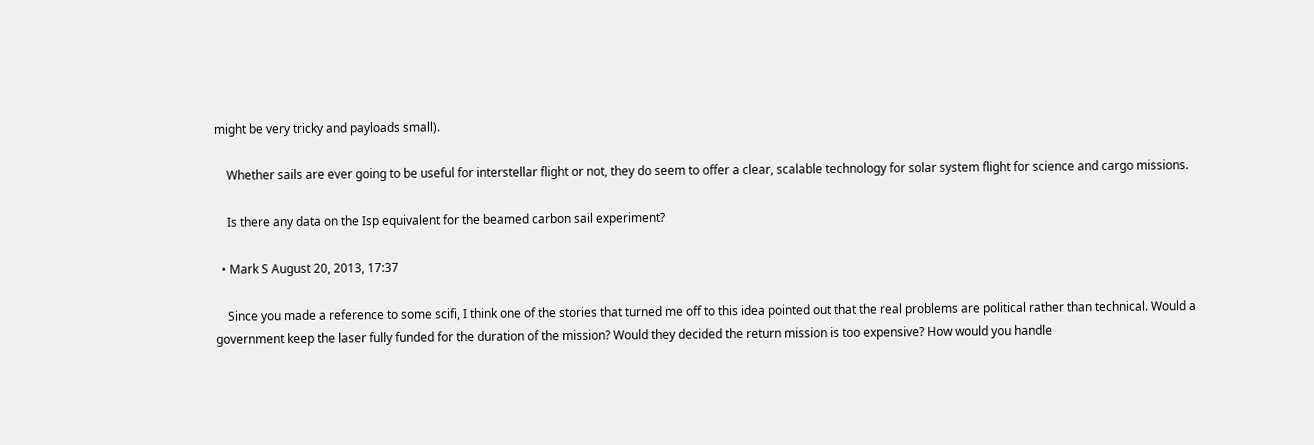might be very tricky and payloads small).

    Whether sails are ever going to be useful for interstellar flight or not, they do seem to offer a clear, scalable technology for solar system flight for science and cargo missions.

    Is there any data on the Isp equivalent for the beamed carbon sail experiment?

  • Mark S August 20, 2013, 17:37

    Since you made a reference to some scifi, I think one of the stories that turned me off to this idea pointed out that the real problems are political rather than technical. Would a government keep the laser fully funded for the duration of the mission? Would they decided the return mission is too expensive? How would you handle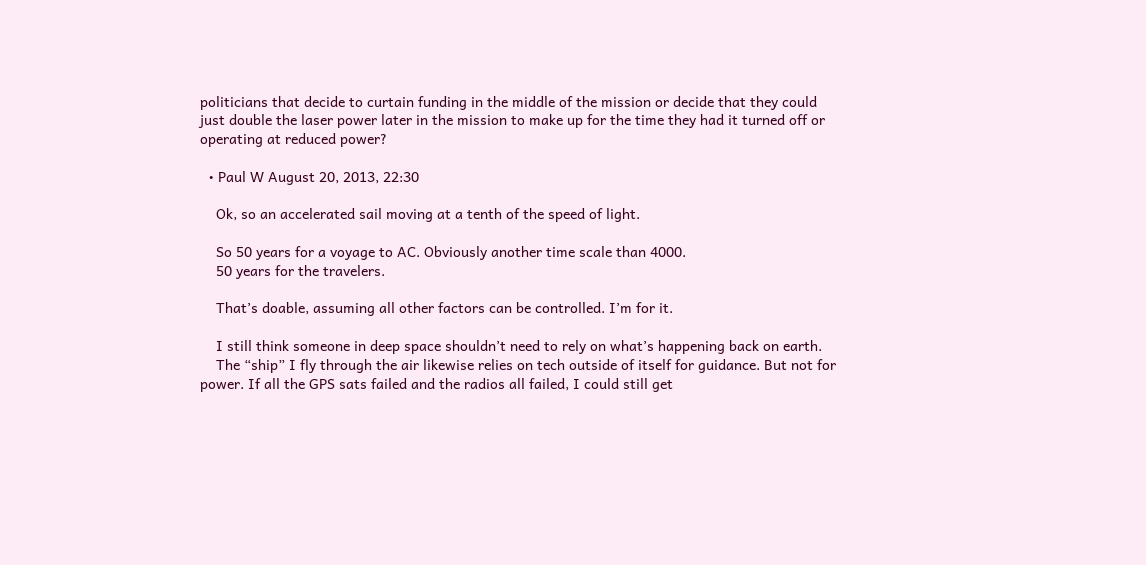politicians that decide to curtain funding in the middle of the mission or decide that they could just double the laser power later in the mission to make up for the time they had it turned off or operating at reduced power?

  • Paul W August 20, 2013, 22:30

    Ok, so an accelerated sail moving at a tenth of the speed of light.

    So 50 years for a voyage to AC. Obviously another time scale than 4000.
    50 years for the travelers.

    That’s doable, assuming all other factors can be controlled. I’m for it.

    I still think someone in deep space shouldn’t need to rely on what’s happening back on earth.
    The “ship” I fly through the air likewise relies on tech outside of itself for guidance. But not for power. If all the GPS sats failed and the radios all failed, I could still get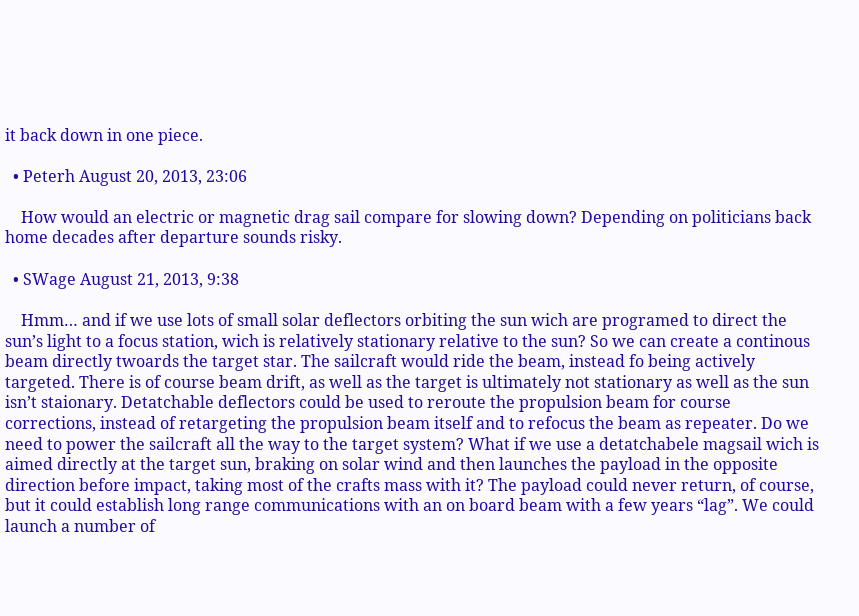it back down in one piece.

  • Peterh August 20, 2013, 23:06

    How would an electric or magnetic drag sail compare for slowing down? Depending on politicians back home decades after departure sounds risky.

  • SWage August 21, 2013, 9:38

    Hmm… and if we use lots of small solar deflectors orbiting the sun wich are programed to direct the sun’s light to a focus station, wich is relatively stationary relative to the sun? So we can create a continous beam directly twoards the target star. The sailcraft would ride the beam, instead fo being actively targeted. There is of course beam drift, as well as the target is ultimately not stationary as well as the sun isn’t staionary. Detatchable deflectors could be used to reroute the propulsion beam for course corrections, instead of retargeting the propulsion beam itself and to refocus the beam as repeater. Do we need to power the sailcraft all the way to the target system? What if we use a detatchabele magsail wich is aimed directly at the target sun, braking on solar wind and then launches the payload in the opposite direction before impact, taking most of the crafts mass with it? The payload could never return, of course, but it could establish long range communications with an on board beam with a few years “lag”. We could launch a number of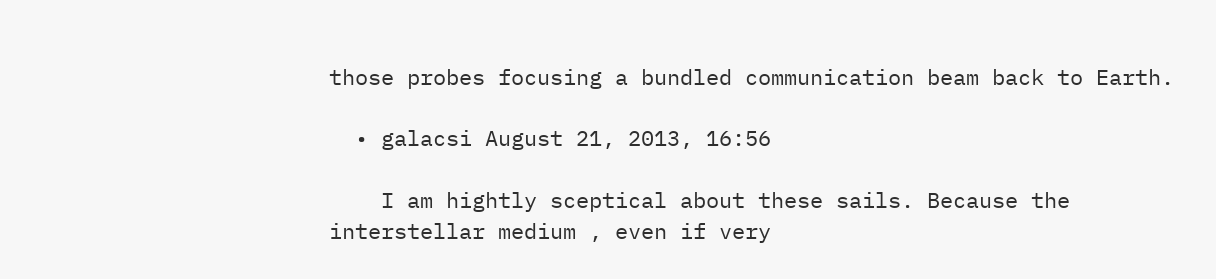those probes focusing a bundled communication beam back to Earth.

  • galacsi August 21, 2013, 16:56

    I am hightly sceptical about these sails. Because the interstellar medium , even if very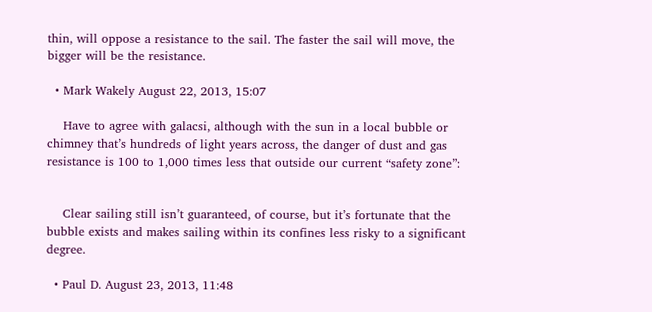thin, will oppose a resistance to the sail. The faster the sail will move, the bigger will be the resistance.

  • Mark Wakely August 22, 2013, 15:07

    Have to agree with galacsi, although with the sun in a local bubble or chimney that’s hundreds of light years across, the danger of dust and gas resistance is 100 to 1,000 times less that outside our current “safety zone”:


    Clear sailing still isn’t guaranteed, of course, but it’s fortunate that the bubble exists and makes sailing within its confines less risky to a significant degree.

  • Paul D. August 23, 2013, 11:48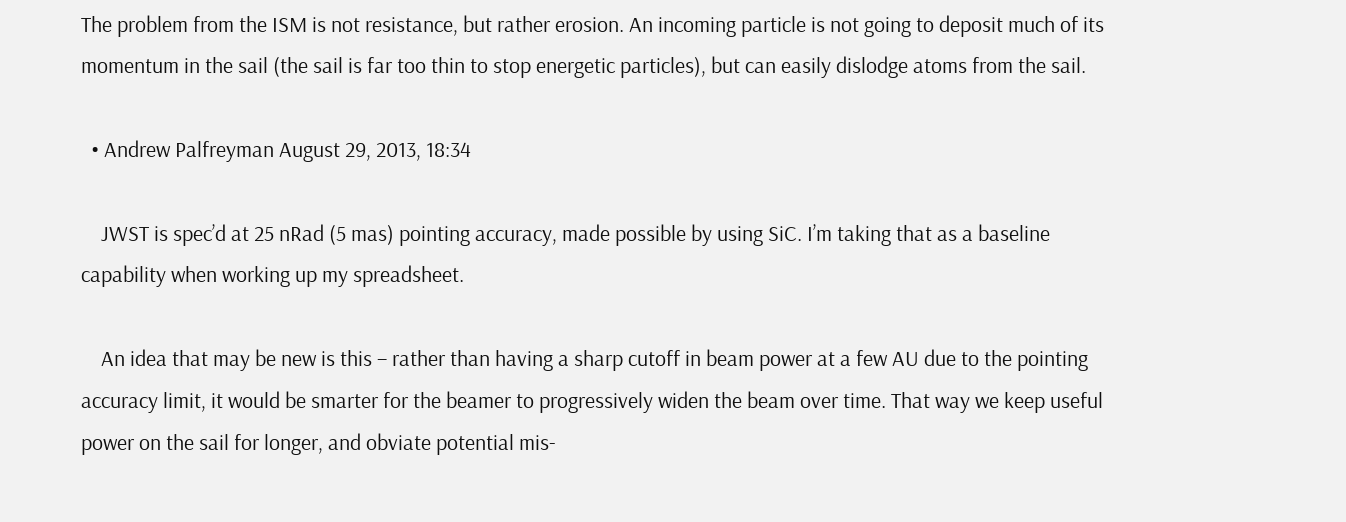The problem from the ISM is not resistance, but rather erosion. An incoming particle is not going to deposit much of its momentum in the sail (the sail is far too thin to stop energetic particles), but can easily dislodge atoms from the sail.

  • Andrew Palfreyman August 29, 2013, 18:34

    JWST is spec’d at 25 nRad (5 mas) pointing accuracy, made possible by using SiC. I’m taking that as a baseline capability when working up my spreadsheet.

    An idea that may be new is this – rather than having a sharp cutoff in beam power at a few AU due to the pointing accuracy limit, it would be smarter for the beamer to progressively widen the beam over time. That way we keep useful power on the sail for longer, and obviate potential mis-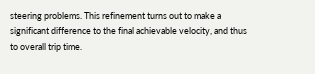steering problems. This refinement turns out to make a significant difference to the final achievable velocity, and thus to overall trip time.